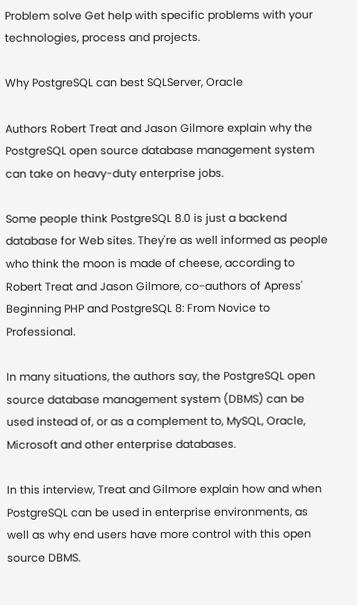Problem solve Get help with specific problems with your technologies, process and projects.

Why PostgreSQL can best SQLServer, Oracle

Authors Robert Treat and Jason Gilmore explain why the PostgreSQL open source database management system can take on heavy-duty enterprise jobs.

Some people think PostgreSQL 8.0 is just a backend database for Web sites. They're as well informed as people who think the moon is made of cheese, according to Robert Treat and Jason Gilmore, co-authors of Apress' Beginning PHP and PostgreSQL 8: From Novice to Professional.

In many situations, the authors say, the PostgreSQL open source database management system (DBMS) can be used instead of, or as a complement to, MySQL, Oracle, Microsoft and other enterprise databases.

In this interview, Treat and Gilmore explain how and when PostgreSQL can be used in enterprise environments, as well as why end users have more control with this open source DBMS.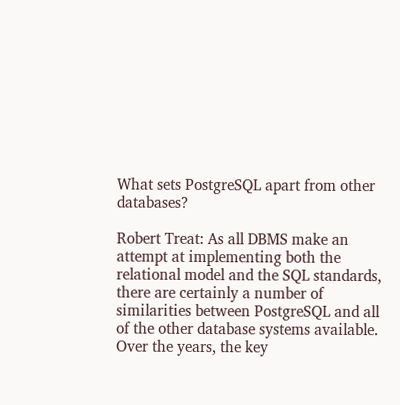What sets PostgreSQL apart from other databases?

Robert Treat: As all DBMS make an attempt at implementing both the relational model and the SQL standards, there are certainly a number of similarities between PostgreSQL and all of the other database systems available. Over the years, the key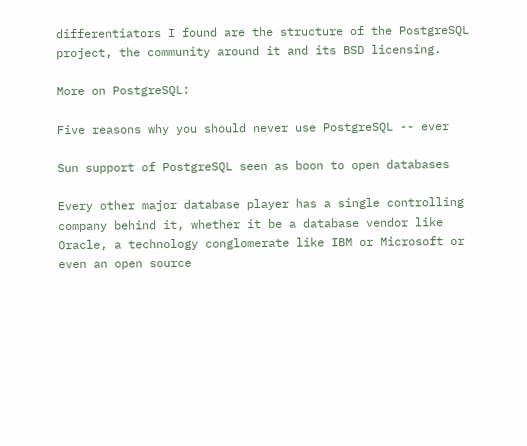differentiators I found are the structure of the PostgreSQL project, the community around it and its BSD licensing.

More on PostgreSQL:

Five reasons why you should never use PostgreSQL -- ever

Sun support of PostgreSQL seen as boon to open databases

Every other major database player has a single controlling company behind it, whether it be a database vendor like Oracle, a technology conglomerate like IBM or Microsoft or even an open source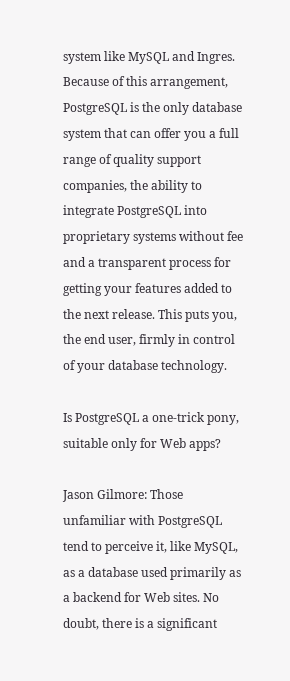system like MySQL and Ingres. Because of this arrangement, PostgreSQL is the only database system that can offer you a full range of quality support companies, the ability to integrate PostgreSQL into proprietary systems without fee and a transparent process for getting your features added to the next release. This puts you, the end user, firmly in control of your database technology.

Is PostgreSQL a one-trick pony, suitable only for Web apps?

Jason Gilmore: Those unfamiliar with PostgreSQL tend to perceive it, like MySQL, as a database used primarily as a backend for Web sites. No doubt, there is a significant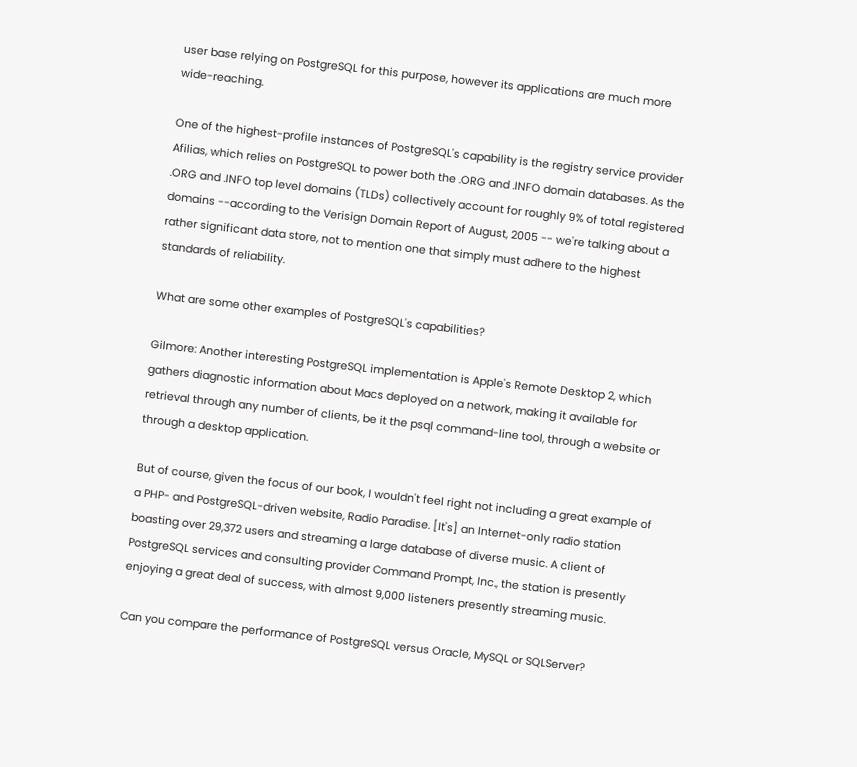user base relying on PostgreSQL for this purpose, however its applications are much more wide-reaching.

One of the highest-profile instances of PostgreSQL's capability is the registry service provider Afilias, which relies on PostgreSQL to power both the .ORG and .INFO domain databases. As the .ORG and .INFO top level domains (TLDs) collectively account for roughly 9% of total registered domains --according to the Verisign Domain Report of August, 2005 -- we're talking about a rather significant data store, not to mention one that simply must adhere to the highest standards of reliability.

What are some other examples of PostgreSQL's capabilities?

Gilmore: Another interesting PostgreSQL implementation is Apple's Remote Desktop 2, which gathers diagnostic information about Macs deployed on a network, making it available for retrieval through any number of clients, be it the psql command-line tool, through a website or through a desktop application.

But of course, given the focus of our book, I wouldn't feel right not including a great example of a PHP- and PostgreSQL-driven website, Radio Paradise. [It's] an Internet-only radio station boasting over 29,372 users and streaming a large database of diverse music. A client of PostgreSQL services and consulting provider Command Prompt, Inc., the station is presently enjoying a great deal of success, with almost 9,000 listeners presently streaming music.

Can you compare the performance of PostgreSQL versus Oracle, MySQL or SQLServer?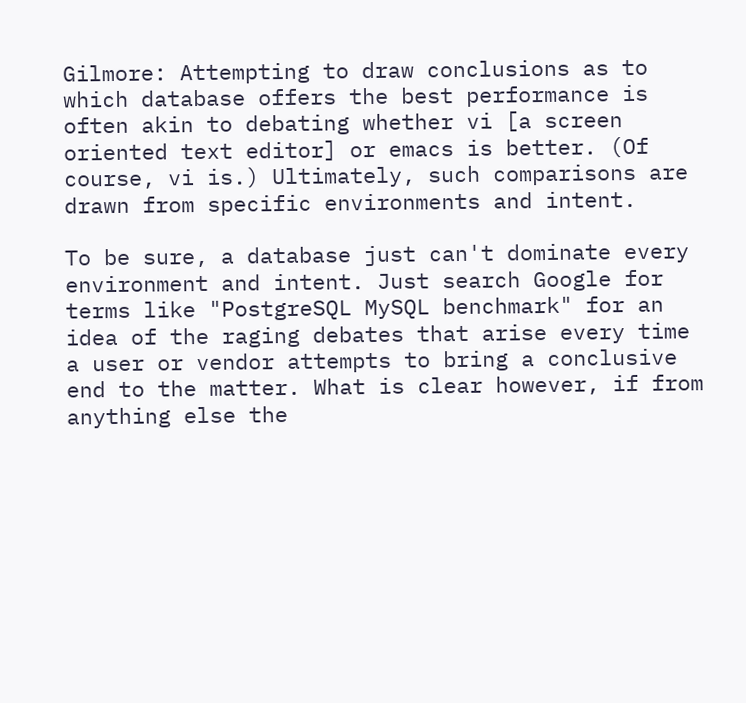Gilmore: Attempting to draw conclusions as to which database offers the best performance is often akin to debating whether vi [a screen oriented text editor] or emacs is better. (Of course, vi is.) Ultimately, such comparisons are drawn from specific environments and intent.

To be sure, a database just can't dominate every environment and intent. Just search Google for terms like "PostgreSQL MySQL benchmark" for an idea of the raging debates that arise every time a user or vendor attempts to bring a conclusive end to the matter. What is clear however, if from anything else the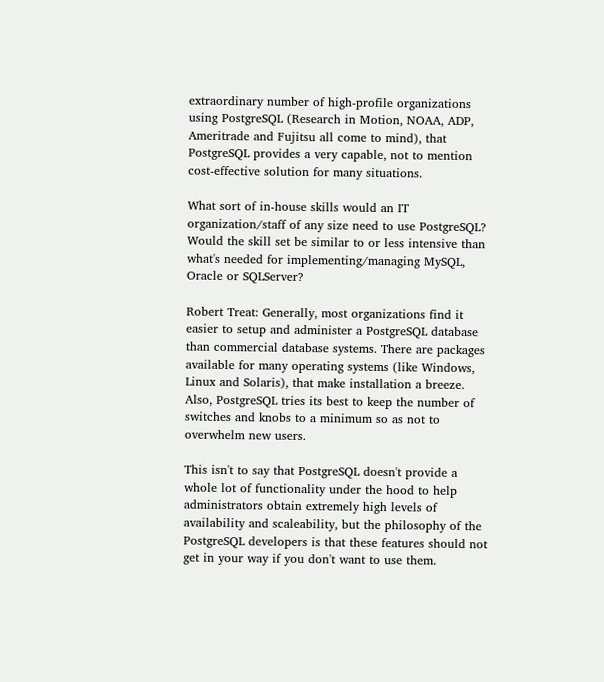extraordinary number of high-profile organizations using PostgreSQL (Research in Motion, NOAA, ADP, Ameritrade and Fujitsu all come to mind), that PostgreSQL provides a very capable, not to mention cost-effective solution for many situations.

What sort of in-house skills would an IT organization/staff of any size need to use PostgreSQL? Would the skill set be similar to or less intensive than what's needed for implementing/managing MySQL, Oracle or SQLServer?

Robert Treat: Generally, most organizations find it easier to setup and administer a PostgreSQL database than commercial database systems. There are packages available for many operating systems (like Windows, Linux and Solaris), that make installation a breeze. Also, PostgreSQL tries its best to keep the number of switches and knobs to a minimum so as not to overwhelm new users.

This isn't to say that PostgreSQL doesn't provide a whole lot of functionality under the hood to help administrators obtain extremely high levels of availability and scaleability, but the philosophy of the PostgreSQL developers is that these features should not get in your way if you don't want to use them.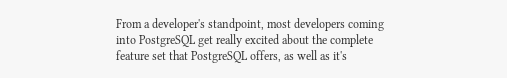From a developer's standpoint, most developers coming into PostgreSQL get really excited about the complete feature set that PostgreSQL offers, as well as it's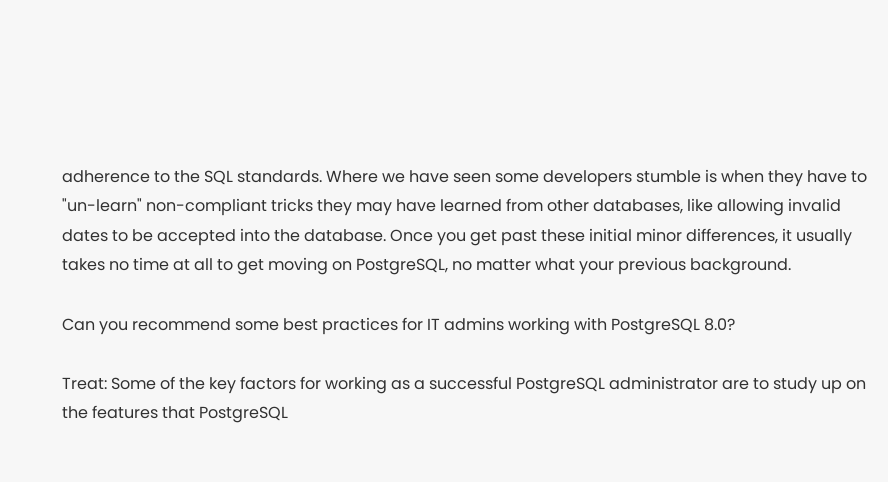adherence to the SQL standards. Where we have seen some developers stumble is when they have to "un-learn" non-compliant tricks they may have learned from other databases, like allowing invalid dates to be accepted into the database. Once you get past these initial minor differences, it usually takes no time at all to get moving on PostgreSQL, no matter what your previous background.

Can you recommend some best practices for IT admins working with PostgreSQL 8.0?

Treat: Some of the key factors for working as a successful PostgreSQL administrator are to study up on the features that PostgreSQL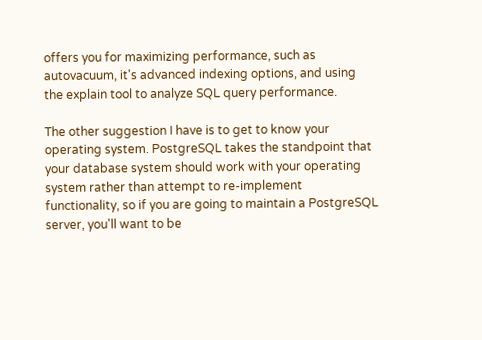offers you for maximizing performance, such as autovacuum, it's advanced indexing options, and using the explain tool to analyze SQL query performance.

The other suggestion I have is to get to know your operating system. PostgreSQL takes the standpoint that your database system should work with your operating system rather than attempt to re-implement functionality, so if you are going to maintain a PostgreSQL server, you'll want to be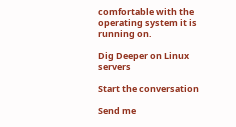comfortable with the operating system it is running on.

Dig Deeper on Linux servers

Start the conversation

Send me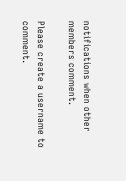notifications when other members comment.

Please create a username to comment.